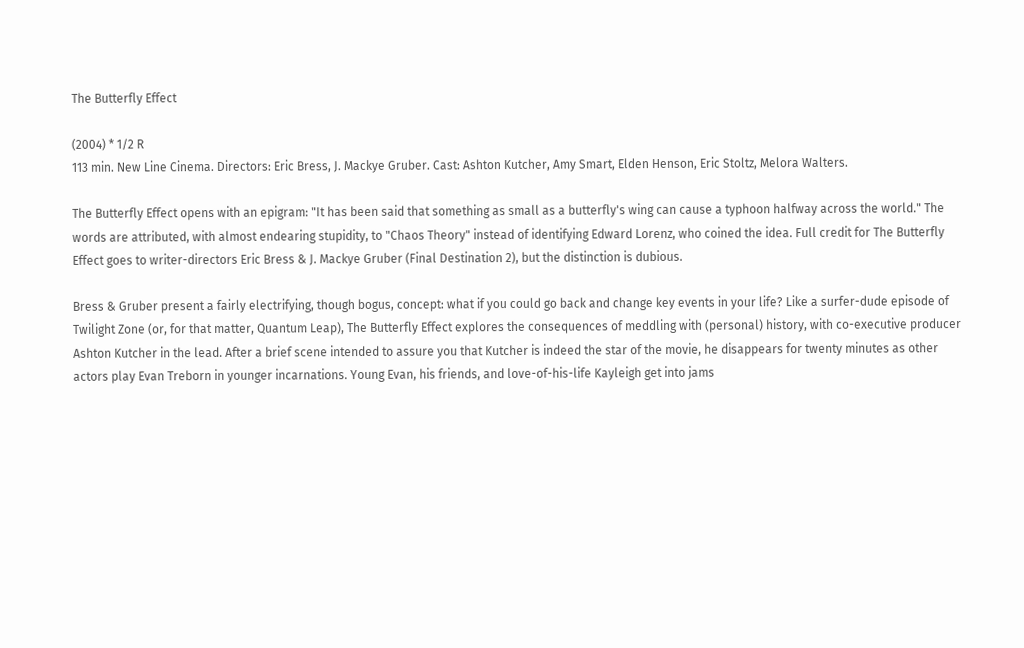The Butterfly Effect

(2004) * 1/2 R
113 min. New Line Cinema. Directors: Eric Bress, J. Mackye Gruber. Cast: Ashton Kutcher, Amy Smart, Elden Henson, Eric Stoltz, Melora Walters.

The Butterfly Effect opens with an epigram: "It has been said that something as small as a butterfly's wing can cause a typhoon halfway across the world." The words are attributed, with almost endearing stupidity, to "Chaos Theory" instead of identifying Edward Lorenz, who coined the idea. Full credit for The Butterfly Effect goes to writer-directors Eric Bress & J. Mackye Gruber (Final Destination 2), but the distinction is dubious.

Bress & Gruber present a fairly electrifying, though bogus, concept: what if you could go back and change key events in your life? Like a surfer-dude episode of Twilight Zone (or, for that matter, Quantum Leap), The Butterfly Effect explores the consequences of meddling with (personal) history, with co-executive producer Ashton Kutcher in the lead. After a brief scene intended to assure you that Kutcher is indeed the star of the movie, he disappears for twenty minutes as other actors play Evan Treborn in younger incarnations. Young Evan, his friends, and love-of-his-life Kayleigh get into jams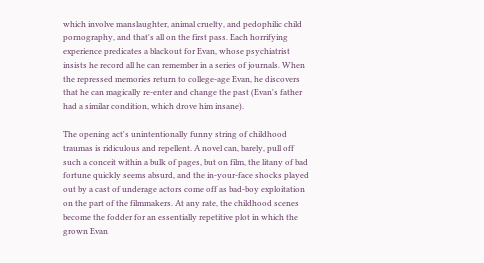which involve manslaughter, animal cruelty, and pedophilic child pornography, and that's all on the first pass. Each horrifying experience predicates a blackout for Evan, whose psychiatrist insists he record all he can remember in a series of journals. When the repressed memories return to college-age Evan, he discovers that he can magically re-enter and change the past (Evan's father had a similar condition, which drove him insane).

The opening act's unintentionally funny string of childhood traumas is ridiculous and repellent. A novel can, barely, pull off such a conceit within a bulk of pages, but on film, the litany of bad fortune quickly seems absurd, and the in-your-face shocks played out by a cast of underage actors come off as bad-boy exploitation on the part of the filmmakers. At any rate, the childhood scenes become the fodder for an essentially repetitive plot in which the grown Evan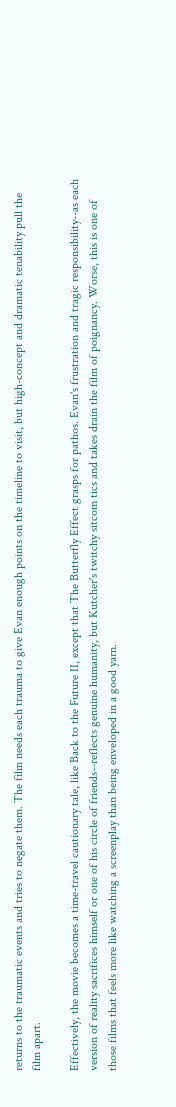returns to the traumatic events and tries to negate them. The film needs each trauma to give Evan enough points on the timeline to visit, but high-concept and dramatic tenability pull the film apart.

Effectively, the movie becomes a time-travel cautionary tale, like Back to the Future II, except that The Butterfly Effect grasps for pathos. Evan's frustration and tragic responsibility--as each version of reality sacrifices himself or one of his circle of friends--reflects genuine humanity, but Kutcher's twitchy sitcom tics and takes drain the film of poignancy. Worse, this is one of those films that feels more like watching a screenplay than being enveloped in a good yarn.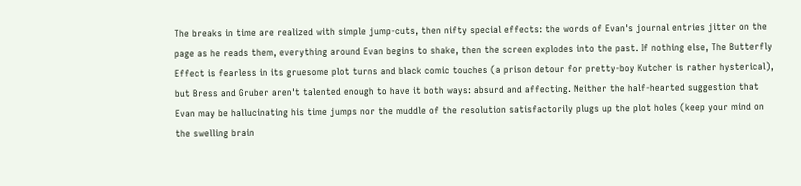The breaks in time are realized with simple jump-cuts, then nifty special effects: the words of Evan's journal entries jitter on the page as he reads them, everything around Evan begins to shake, then the screen explodes into the past. If nothing else, The Butterfly Effect is fearless in its gruesome plot turns and black comic touches (a prison detour for pretty-boy Kutcher is rather hysterical), but Bress and Gruber aren't talented enough to have it both ways: absurd and affecting. Neither the half-hearted suggestion that Evan may be hallucinating his time jumps nor the muddle of the resolution satisfactorily plugs up the plot holes (keep your mind on the swelling brain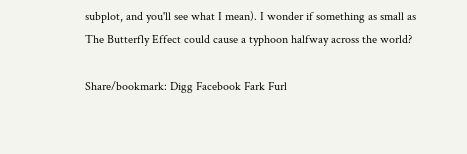subplot, and you'll see what I mean). I wonder if something as small as The Butterfly Effect could cause a typhoon halfway across the world?

Share/bookmark: Digg Facebook Fark Furl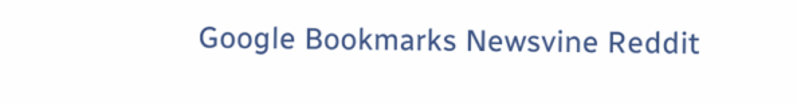Google Bookmarks Newsvine Reddit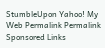StumbleUpon Yahoo! My Web Permalink Permalink
Sponsored Links